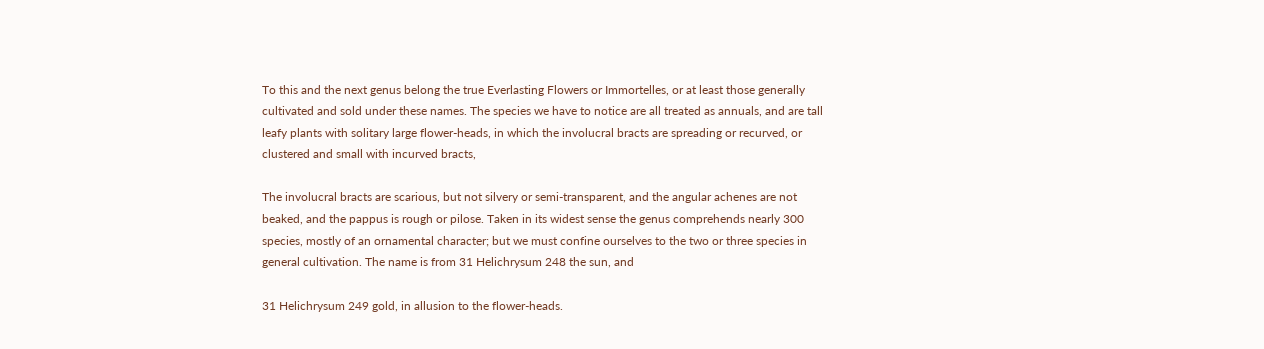To this and the next genus belong the true Everlasting Flowers or Immortelles, or at least those generally cultivated and sold under these names. The species we have to notice are all treated as annuals, and are tall leafy plants with solitary large flower-heads, in which the involucral bracts are spreading or recurved, or clustered and small with incurved bracts,

The involucral bracts are scarious, but not silvery or semi-transparent, and the angular achenes are not beaked, and the pappus is rough or pilose. Taken in its widest sense the genus comprehends nearly 300 species, mostly of an ornamental character; but we must confine ourselves to the two or three species in general cultivation. The name is from 31 Helichrysum 248 the sun, and

31 Helichrysum 249 gold, in allusion to the flower-heads.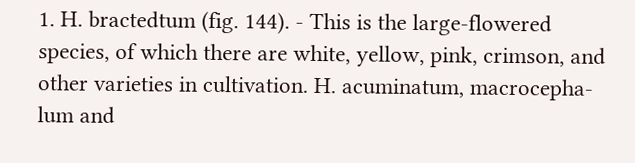1. H. bractedtum (fig. 144). - This is the large-flowered species, of which there are white, yellow, pink, crimson, and other varieties in cultivation. H. acuminatum, macrocepha-lum and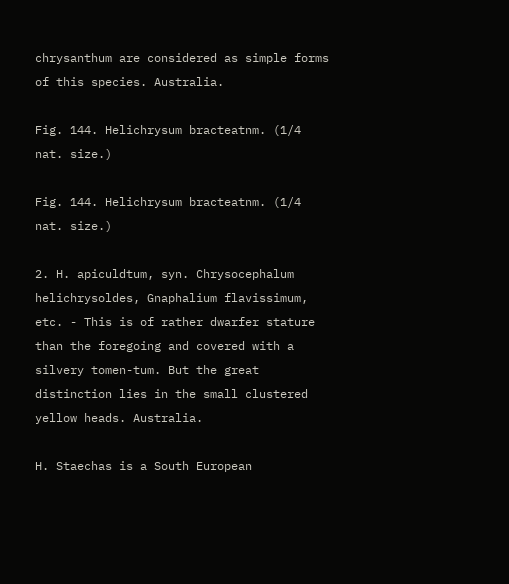chrysanthum are considered as simple forms of this species. Australia.

Fig. 144. Helichrysum bracteatnm. (1/4 nat. size.)

Fig. 144. Helichrysum bracteatnm. (1/4 nat. size.)

2. H. apiculdtum, syn. Chrysocephalum helichrysoldes, Gnaphalium flavissimum, etc. - This is of rather dwarfer stature than the foregoing and covered with a silvery tomen-tum. But the great distinction lies in the small clustered yellow heads. Australia.

H. Staechas is a South European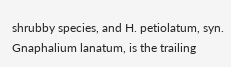shrubby species, and H. petiolatum, syn. Gnaphalium lanatum, is the trailing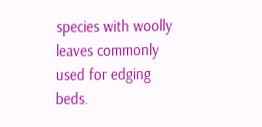species with woolly leaves commonly used for edging beds.